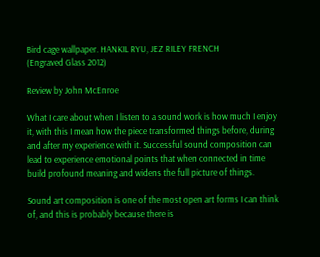Bird cage wallpaper. HANKIL RYU, JEZ RILEY FRENCH
(Engraved Glass 2012)

Review by John McEnroe

What I care about when I listen to a sound work is how much I enjoy it, with this I mean how the piece transformed things before, during and after my experience with it. Successful sound composition can lead to experience emotional points that when connected in time build profound meaning and widens the full picture of things.

Sound art composition is one of the most open art forms I can think of, and this is probably because there is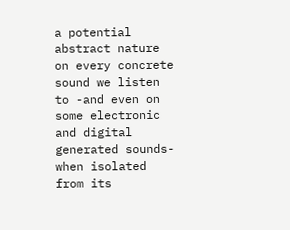a potential abstract nature on every concrete sound we listen to -and even on some electronic and digital generated sounds- when isolated from its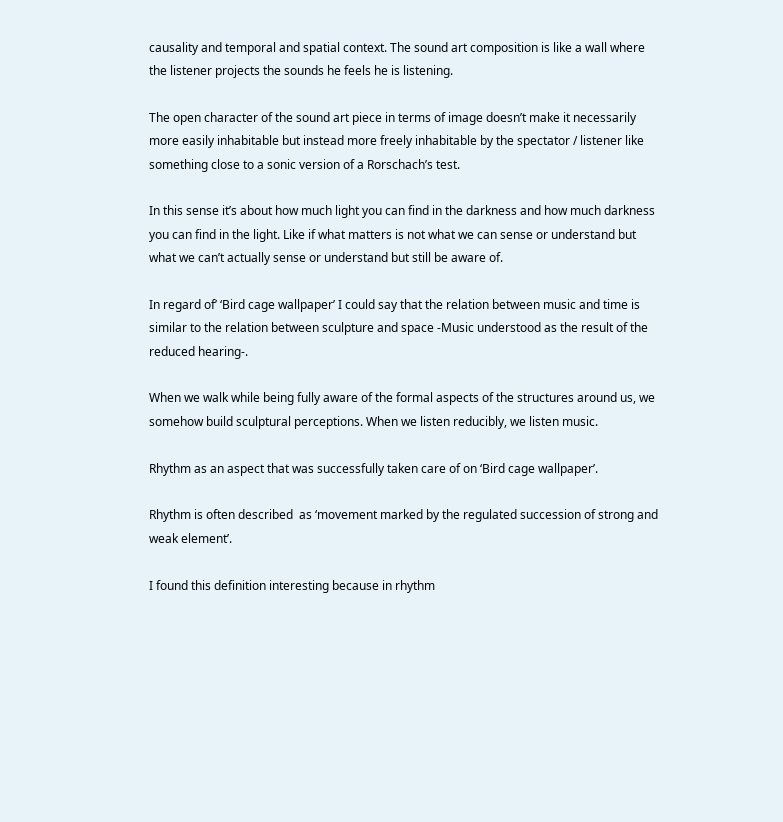causality and temporal and spatial context. The sound art composition is like a wall where the listener projects the sounds he feels he is listening.

The open character of the sound art piece in terms of image doesn’t make it necessarily more easily inhabitable but instead more freely inhabitable by the spectator / listener like something close to a sonic version of a Rorschach’s test.

In this sense it’s about how much light you can find in the darkness and how much darkness you can find in the light. Like if what matters is not what we can sense or understand but what we can’t actually sense or understand but still be aware of.

In regard of’ ‘Bird cage wallpaper’ I could say that the relation between music and time is similar to the relation between sculpture and space -Music understood as the result of the reduced hearing-.

When we walk while being fully aware of the formal aspects of the structures around us, we somehow build sculptural perceptions. When we listen reducibly, we listen music.

Rhythm as an aspect that was successfully taken care of on ‘Bird cage wallpaper’.

Rhythm is often described  as ‘movement marked by the regulated succession of strong and weak element’.

I found this definition interesting because in rhythm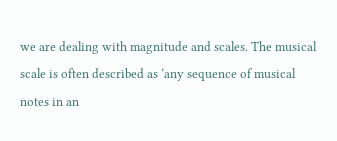we are dealing with magnitude and scales. The musical scale is often described as ‘any sequence of musical notes in an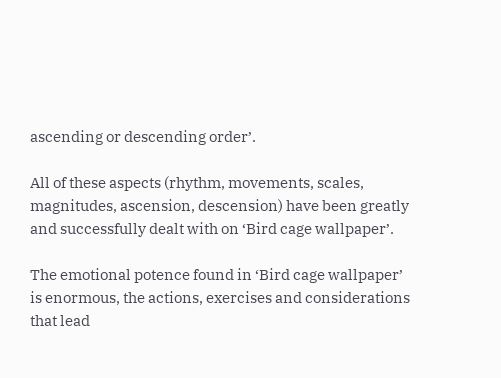ascending or descending order’.

All of these aspects (rhythm, movements, scales, magnitudes, ascension, descension) have been greatly and successfully dealt with on ‘Bird cage wallpaper’.

The emotional potence found in ‘Bird cage wallpaper’ is enormous, the actions, exercises and considerations that lead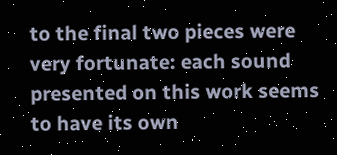to the final two pieces were very fortunate: each sound presented on this work seems to have its own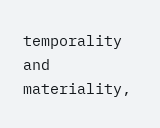temporality and materiality,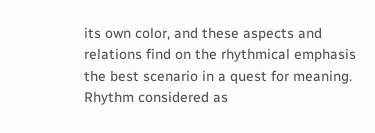its own color, and these aspects and relations find on the rhythmical emphasis the best scenario in a quest for meaning. Rhythm considered as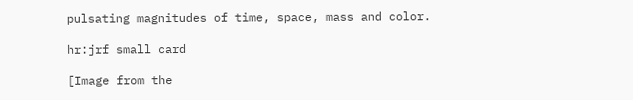pulsating magnitudes of time, space, mass and color.

hr:jrf small card

[Image from the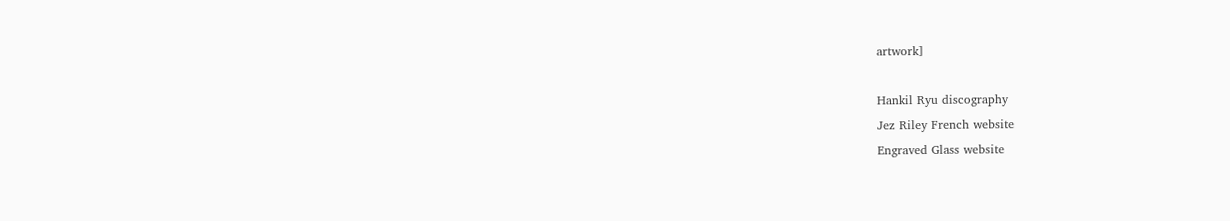artwork]

Hankil Ryu discography
Jez Riley French website
Engraved Glass website